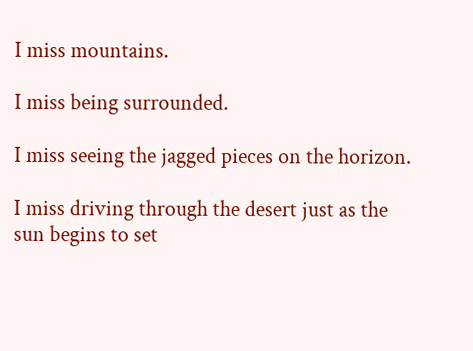I miss mountains.

I miss being surrounded.

I miss seeing the jagged pieces on the horizon.

I miss driving through the desert just as the sun begins to set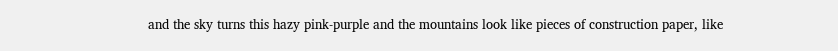and the sky turns this hazy pink-purple and the mountains look like pieces of construction paper, like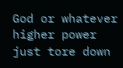God or whatever higher power just tore down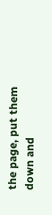the page, put them down and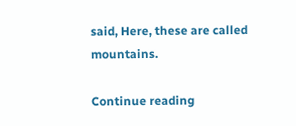said, Here, these are called mountains.

Continue reading